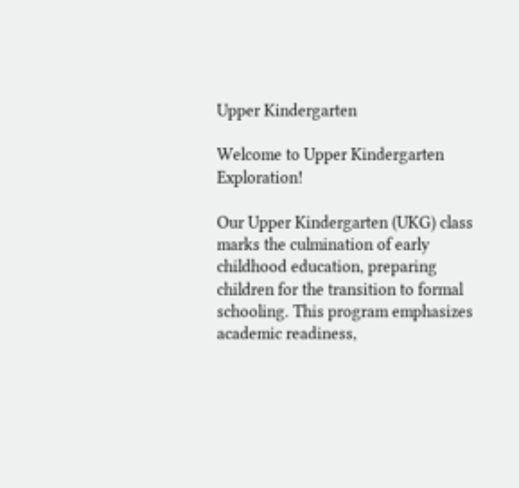Upper Kindergarten

Welcome to Upper Kindergarten Exploration!

Our Upper Kindergarten (UKG) class marks the culmination of early childhood education, preparing children for the transition to formal schooling. This program emphasizes academic readiness,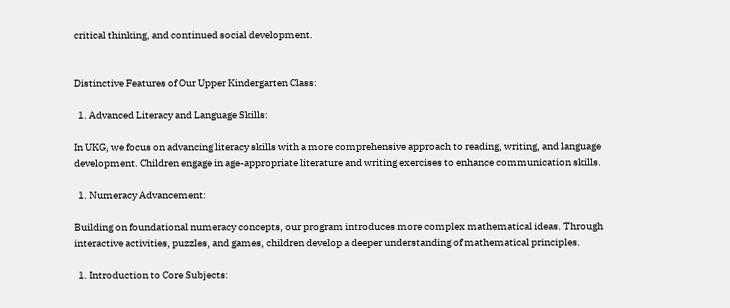critical thinking, and continued social development.


Distinctive Features of Our Upper Kindergarten Class:

  1. Advanced Literacy and Language Skills:

In UKG, we focus on advancing literacy skills with a more comprehensive approach to reading, writing, and language development. Children engage in age-appropriate literature and writing exercises to enhance communication skills.

  1. Numeracy Advancement:

Building on foundational numeracy concepts, our program introduces more complex mathematical ideas. Through interactive activities, puzzles, and games, children develop a deeper understanding of mathematical principles.

  1. Introduction to Core Subjects: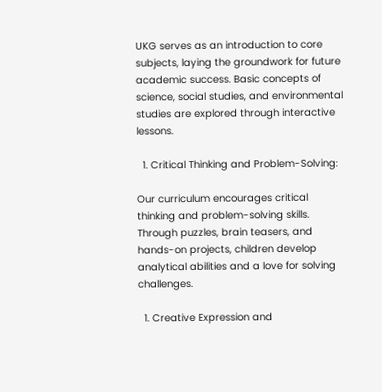UKG serves as an introduction to core subjects, laying the groundwork for future academic success. Basic concepts of science, social studies, and environmental studies are explored through interactive lessons.

  1. Critical Thinking and Problem-Solving:

Our curriculum encourages critical thinking and problem-solving skills. Through puzzles, brain teasers, and hands-on projects, children develop analytical abilities and a love for solving challenges.

  1. Creative Expression and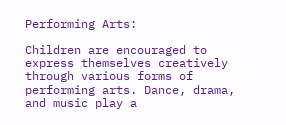Performing Arts:

Children are encouraged to express themselves creatively through various forms of performing arts. Dance, drama, and music play a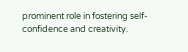prominent role in fostering self-confidence and creativity.